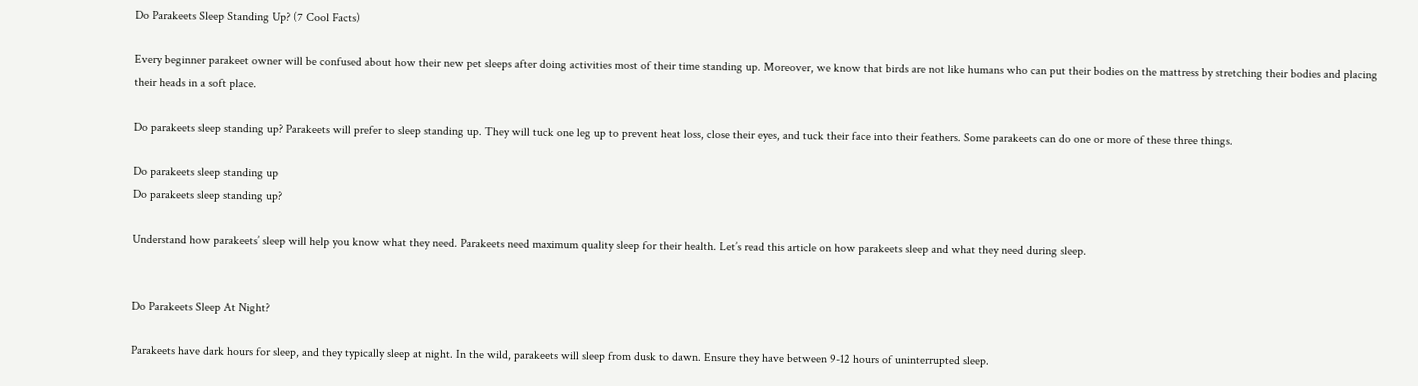Do Parakeets Sleep Standing Up? (7 Cool Facts)

Every beginner parakeet owner will be confused about how their new pet sleeps after doing activities most of their time standing up. Moreover, we know that birds are not like humans who can put their bodies on the mattress by stretching their bodies and placing their heads in a soft place.

Do parakeets sleep standing up? Parakeets will prefer to sleep standing up. They will tuck one leg up to prevent heat loss, close their eyes, and tuck their face into their feathers. Some parakeets can do one or more of these three things.

Do parakeets sleep standing up
Do parakeets sleep standing up?

Understand how parakeets’ sleep will help you know what they need. Parakeets need maximum quality sleep for their health. Let’s read this article on how parakeets sleep and what they need during sleep.


Do Parakeets Sleep At Night?

Parakeets have dark hours for sleep, and they typically sleep at night. In the wild, parakeets will sleep from dusk to dawn. Ensure they have between 9-12 hours of uninterrupted sleep.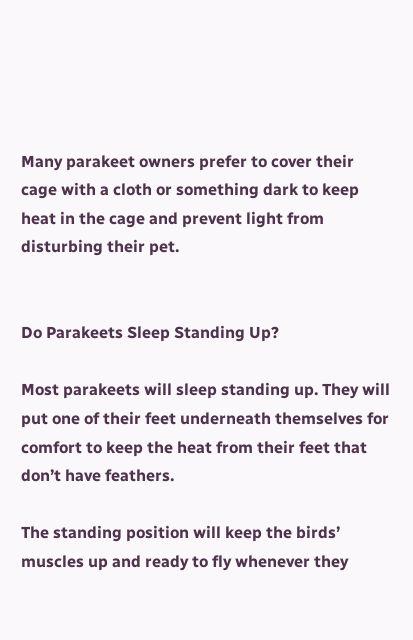Many parakeet owners prefer to cover their cage with a cloth or something dark to keep heat in the cage and prevent light from disturbing their pet.


Do Parakeets Sleep Standing Up?

Most parakeets will sleep standing up. They will put one of their feet underneath themselves for comfort to keep the heat from their feet that don’t have feathers.

The standing position will keep the birds’ muscles up and ready to fly whenever they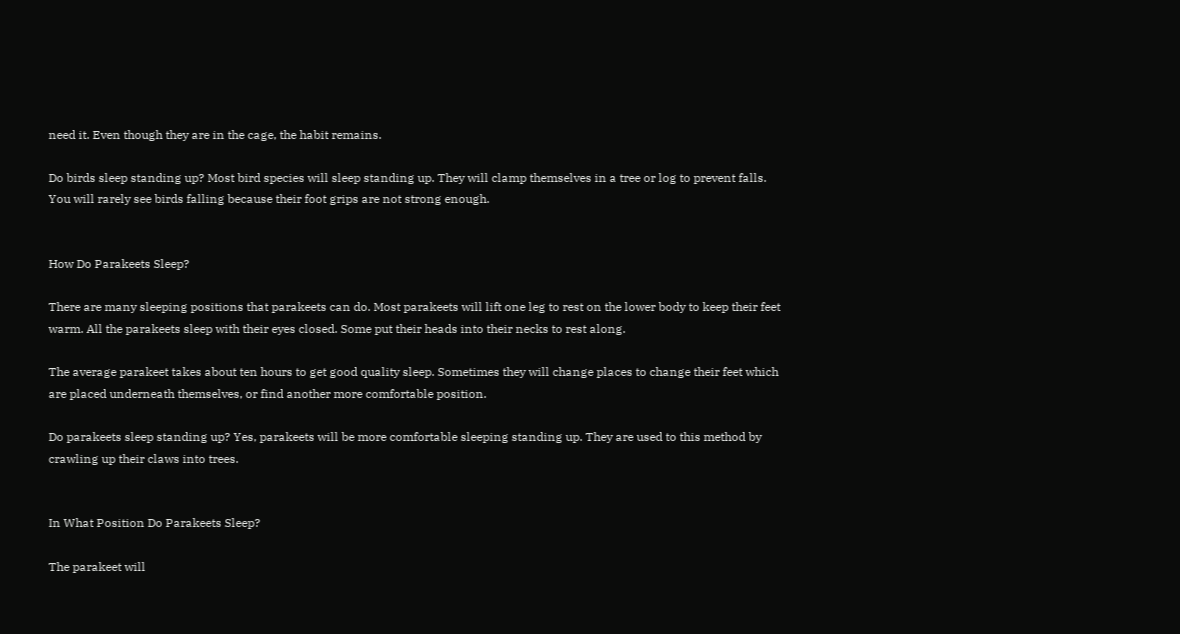need it. Even though they are in the cage, the habit remains.

Do birds sleep standing up? Most bird species will sleep standing up. They will clamp themselves in a tree or log to prevent falls. You will rarely see birds falling because their foot grips are not strong enough.


How Do Parakeets Sleep?

There are many sleeping positions that parakeets can do. Most parakeets will lift one leg to rest on the lower body to keep their feet warm. All the parakeets sleep with their eyes closed. Some put their heads into their necks to rest along.

The average parakeet takes about ten hours to get good quality sleep. Sometimes they will change places to change their feet which are placed underneath themselves, or find another more comfortable position.

Do parakeets sleep standing up? Yes, parakeets will be more comfortable sleeping standing up. They are used to this method by crawling up their claws into trees.


In What Position Do Parakeets Sleep?

The parakeet will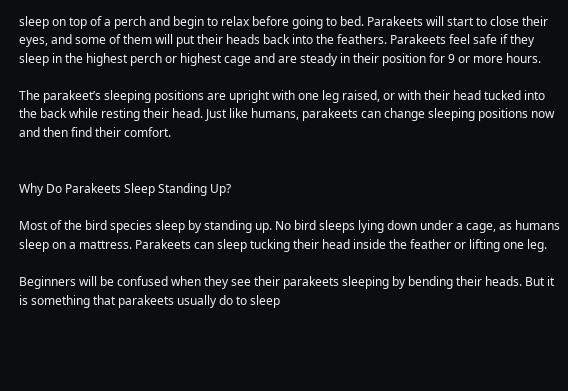sleep on top of a perch and begin to relax before going to bed. Parakeets will start to close their eyes, and some of them will put their heads back into the feathers. Parakeets feel safe if they sleep in the highest perch or highest cage and are steady in their position for 9 or more hours.

The parakeet’s sleeping positions are upright with one leg raised, or with their head tucked into the back while resting their head. Just like humans, parakeets can change sleeping positions now and then find their comfort.


Why Do Parakeets Sleep Standing Up?

Most of the bird species sleep by standing up. No bird sleeps lying down under a cage, as humans sleep on a mattress. Parakeets can sleep tucking their head inside the feather or lifting one leg.

Beginners will be confused when they see their parakeets sleeping by bending their heads. But it is something that parakeets usually do to sleep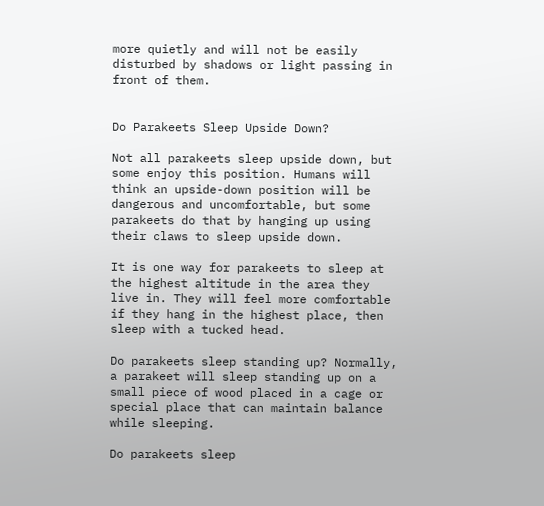more quietly and will not be easily disturbed by shadows or light passing in front of them.


Do Parakeets Sleep Upside Down?

Not all parakeets sleep upside down, but some enjoy this position. Humans will think an upside-down position will be dangerous and uncomfortable, but some parakeets do that by hanging up using their claws to sleep upside down.

It is one way for parakeets to sleep at the highest altitude in the area they live in. They will feel more comfortable if they hang in the highest place, then sleep with a tucked head.

Do parakeets sleep standing up? Normally, a parakeet will sleep standing up on a small piece of wood placed in a cage or special place that can maintain balance while sleeping.

Do parakeets sleep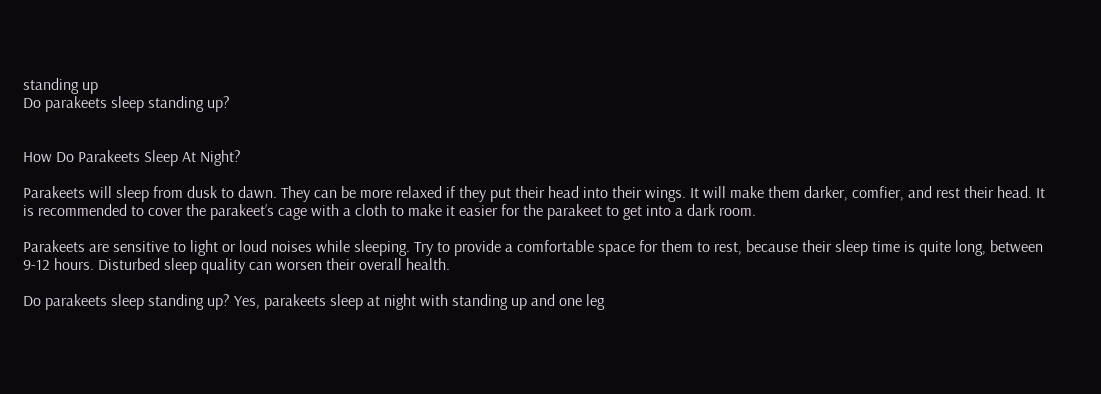standing up
Do parakeets sleep standing up?


How Do Parakeets Sleep At Night?

Parakeets will sleep from dusk to dawn. They can be more relaxed if they put their head into their wings. It will make them darker, comfier, and rest their head. It is recommended to cover the parakeet’s cage with a cloth to make it easier for the parakeet to get into a dark room.

Parakeets are sensitive to light or loud noises while sleeping. Try to provide a comfortable space for them to rest, because their sleep time is quite long, between 9-12 hours. Disturbed sleep quality can worsen their overall health.

Do parakeets sleep standing up? Yes, parakeets sleep at night with standing up and one leg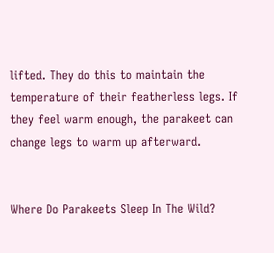lifted. They do this to maintain the temperature of their featherless legs. If they feel warm enough, the parakeet can change legs to warm up afterward.


Where Do Parakeets Sleep In The Wild?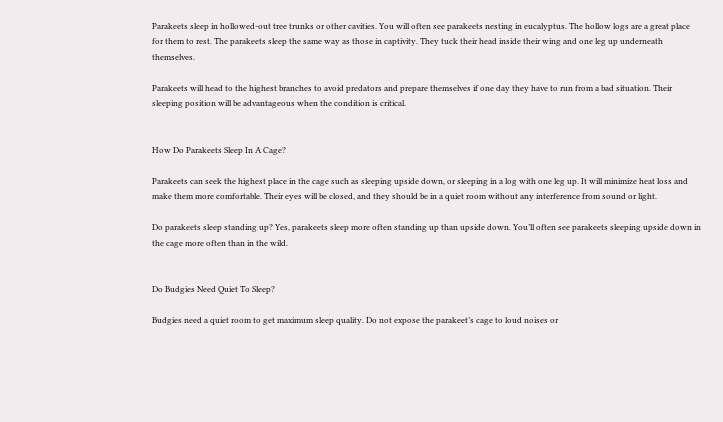Parakeets sleep in hollowed-out tree trunks or other cavities. You will often see parakeets nesting in eucalyptus. The hollow logs are a great place for them to rest. The parakeets sleep the same way as those in captivity. They tuck their head inside their wing and one leg up underneath themselves.

Parakeets will head to the highest branches to avoid predators and prepare themselves if one day they have to run from a bad situation. Their sleeping position will be advantageous when the condition is critical.


How Do Parakeets Sleep In A Cage?

Parakeets can seek the highest place in the cage such as sleeping upside down, or sleeping in a log with one leg up. It will minimize heat loss and make them more comfortable. Their eyes will be closed, and they should be in a quiet room without any interference from sound or light.

Do parakeets sleep standing up? Yes, parakeets sleep more often standing up than upside down. You’ll often see parakeets sleeping upside down in the cage more often than in the wild.


Do Budgies Need Quiet To Sleep?

Budgies need a quiet room to get maximum sleep quality. Do not expose the parakeet’s cage to loud noises or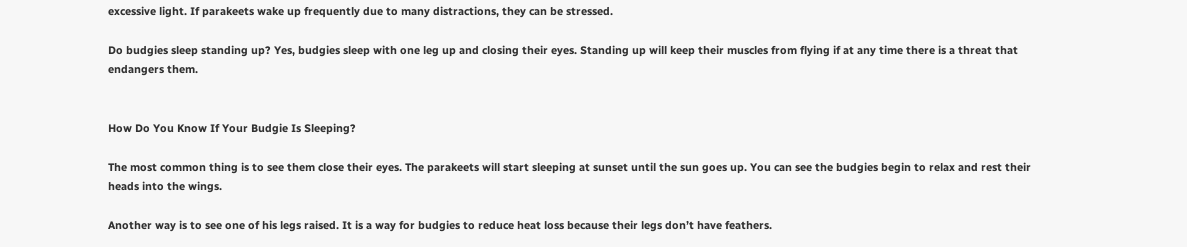excessive light. If parakeets wake up frequently due to many distractions, they can be stressed.

Do budgies sleep standing up? Yes, budgies sleep with one leg up and closing their eyes. Standing up will keep their muscles from flying if at any time there is a threat that endangers them.


How Do You Know If Your Budgie Is Sleeping?

The most common thing is to see them close their eyes. The parakeets will start sleeping at sunset until the sun goes up. You can see the budgies begin to relax and rest their heads into the wings.

Another way is to see one of his legs raised. It is a way for budgies to reduce heat loss because their legs don’t have feathers.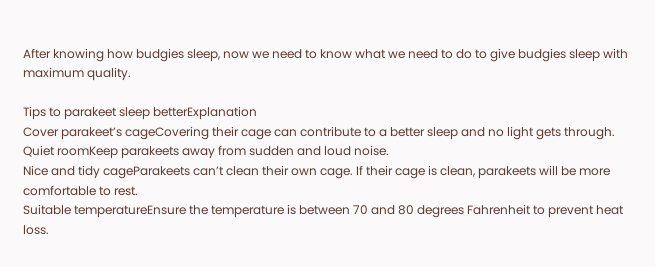After knowing how budgies sleep, now we need to know what we need to do to give budgies sleep with maximum quality.

Tips to parakeet sleep betterExplanation
Cover parakeet’s cageCovering their cage can contribute to a better sleep and no light gets through.
Quiet roomKeep parakeets away from sudden and loud noise.
Nice and tidy cageParakeets can’t clean their own cage. If their cage is clean, parakeets will be more comfortable to rest.
Suitable temperatureEnsure the temperature is between 70 and 80 degrees Fahrenheit to prevent heat loss.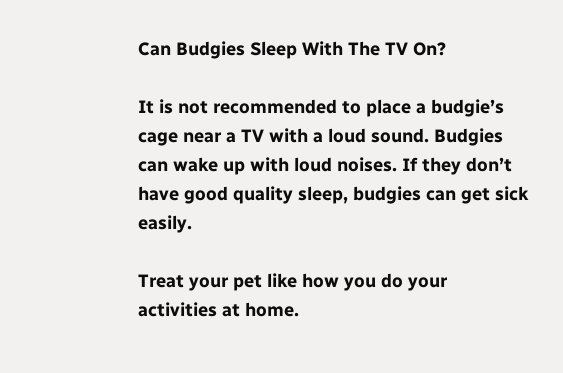Can Budgies Sleep With The TV On?

It is not recommended to place a budgie’s cage near a TV with a loud sound. Budgies can wake up with loud noises. If they don’t have good quality sleep, budgies can get sick easily.

Treat your pet like how you do your activities at home.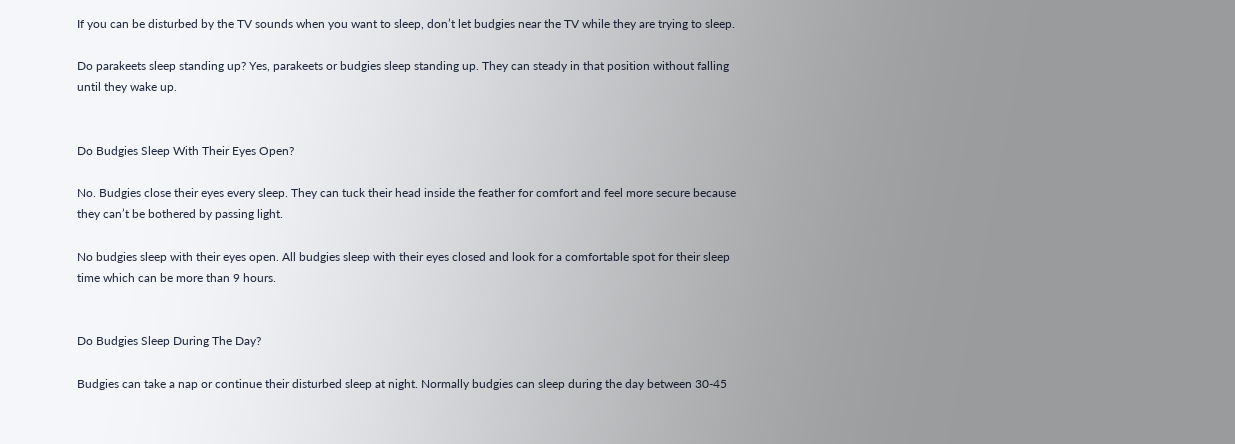If you can be disturbed by the TV sounds when you want to sleep, don’t let budgies near the TV while they are trying to sleep.

Do parakeets sleep standing up? Yes, parakeets or budgies sleep standing up. They can steady in that position without falling until they wake up.


Do Budgies Sleep With Their Eyes Open?

No. Budgies close their eyes every sleep. They can tuck their head inside the feather for comfort and feel more secure because they can’t be bothered by passing light.

No budgies sleep with their eyes open. All budgies sleep with their eyes closed and look for a comfortable spot for their sleep time which can be more than 9 hours.


Do Budgies Sleep During The Day?

Budgies can take a nap or continue their disturbed sleep at night. Normally budgies can sleep during the day between 30-45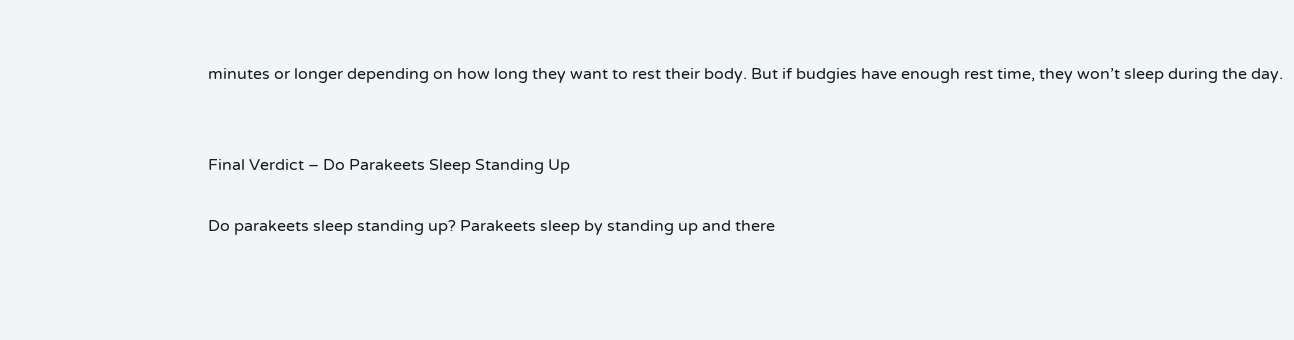minutes or longer depending on how long they want to rest their body. But if budgies have enough rest time, they won’t sleep during the day.


Final Verdict – Do Parakeets Sleep Standing Up

Do parakeets sleep standing up? Parakeets sleep by standing up and there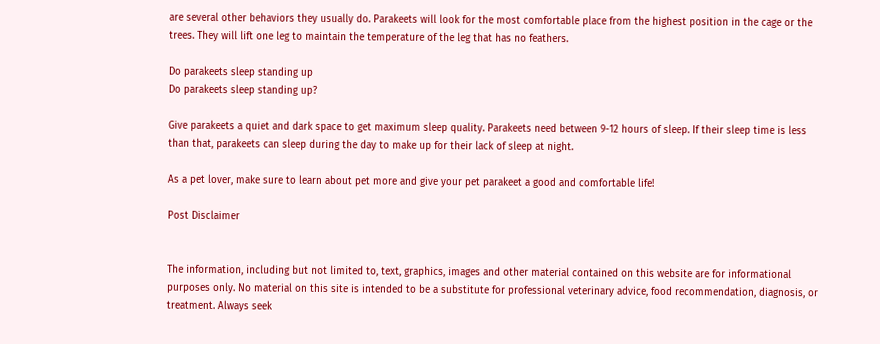are several other behaviors they usually do. Parakeets will look for the most comfortable place from the highest position in the cage or the trees. They will lift one leg to maintain the temperature of the leg that has no feathers.

Do parakeets sleep standing up
Do parakeets sleep standing up?

Give parakeets a quiet and dark space to get maximum sleep quality. Parakeets need between 9-12 hours of sleep. If their sleep time is less than that, parakeets can sleep during the day to make up for their lack of sleep at night.

As a pet lover, make sure to learn about pet more and give your pet parakeet a good and comfortable life!

Post Disclaimer


The information, including but not limited to, text, graphics, images and other material contained on this website are for informational purposes only. No material on this site is intended to be a substitute for professional veterinary advice, food recommendation, diagnosis, or treatment. Always seek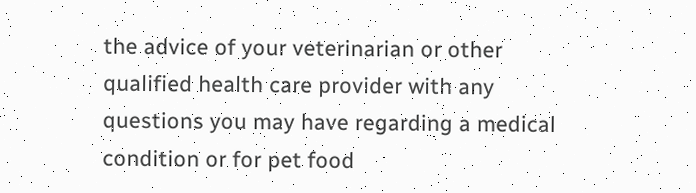the advice of your veterinarian or other qualified health care provider with any questions you may have regarding a medical condition or for pet food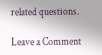related questions.

Leave a Comment